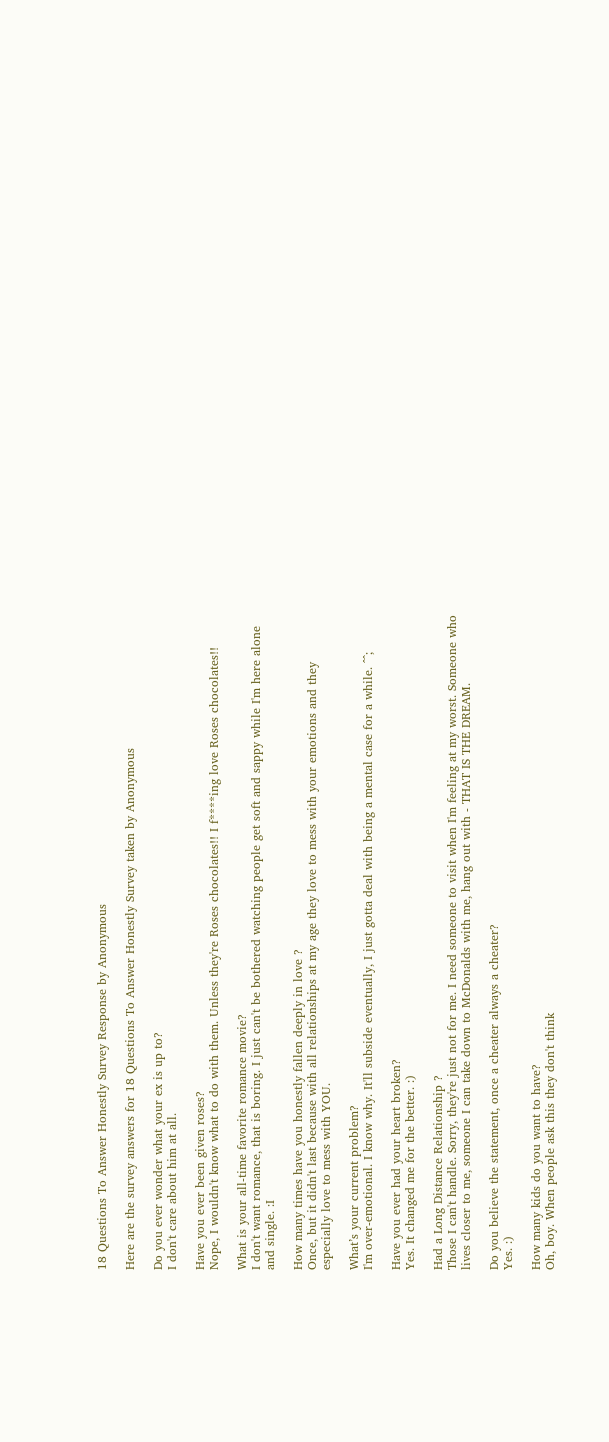18 Questions To Answer Honestly Survey Response by Anonymous

Here are the survey answers for 18 Questions To Answer Honestly Survey taken by Anonymous

Do you ever wonder what your ex is up to?
I don't care about him at all.

Have you ever been given roses?
Nope, I wouldn't know what to do with them. Unless they're Roses chocolates!! I f****ing love Roses chocolates!!

What is your all-time favorite romance movie?
I don't want romance, that is boring. I just can't be bothered watching people get soft and sappy while I'm here alone and single. :I

How many times have you honestly fallen deeply in love ?
Once, but it didn't last because with all relationships at my age they love to mess with your emotions and they especially love to mess with YOU.

What’s your current problem?
I'm over-emotional. I know why. It'll subside eventually, I just gotta deal with being a mental case for a while. ^^;

Have you ever had your heart broken?
Yes. It changed me for the better. :)

Had a Long Distance Relationship ?
Those I can't handle. Sorry, they're just not for me. I need someone to visit when I'm feeling at my worst. Someone who lives closer to me, someone I can take down to McDonalds with me, hang out with - THAT IS THE DREAM.

Do you believe the statement, once a cheater always a cheater?
Yes. :)

How many kids do you want to have?
Oh, boy. When people ask this they don't think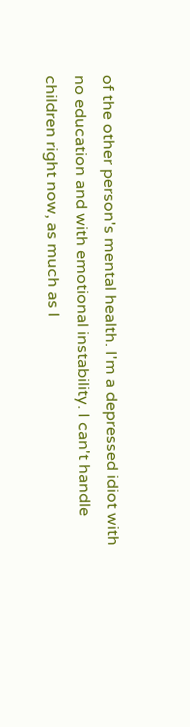of the other person's mental health. I'm a depressed idiot with no education and with emotional instability. I can't handle children right now, as much as I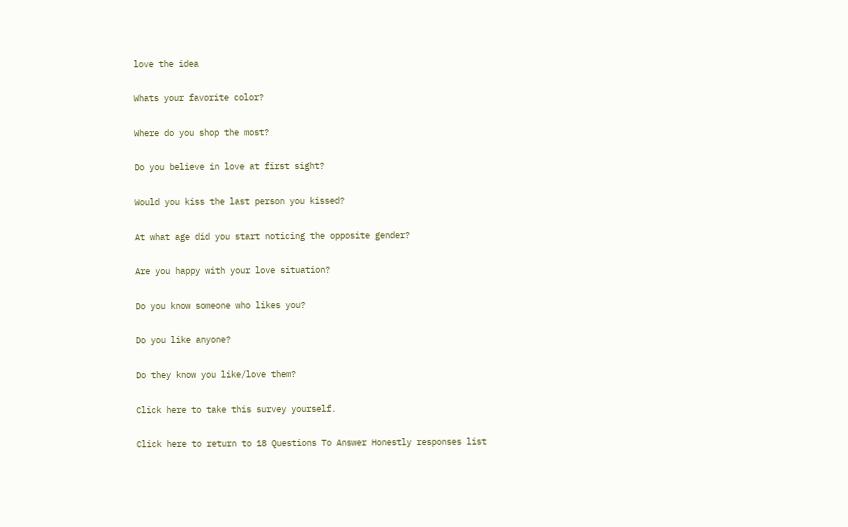love the idea

Whats your favorite color?

Where do you shop the most?

Do you believe in love at first sight?

Would you kiss the last person you kissed?

At what age did you start noticing the opposite gender?

Are you happy with your love situation?

Do you know someone who likes you?

Do you like anyone?

Do they know you like/love them?

Click here to take this survey yourself.

Click here to return to 18 Questions To Answer Honestly responses list